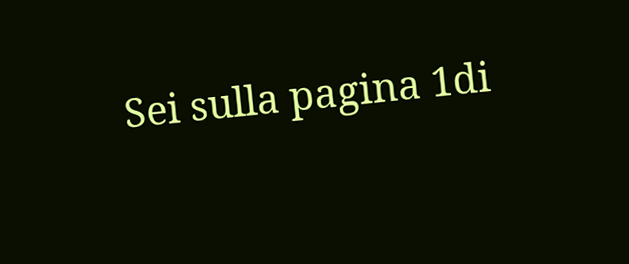Sei sulla pagina 1di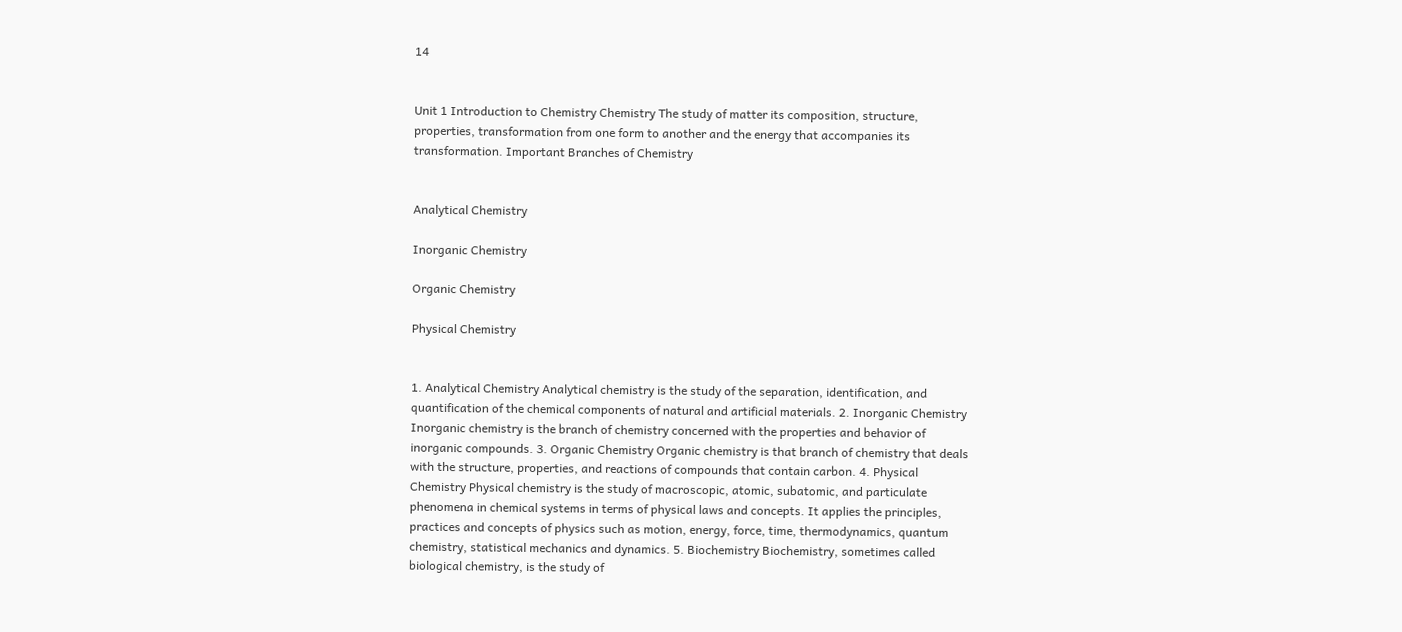14


Unit 1 Introduction to Chemistry Chemistry The study of matter its composition, structure, properties, transformation from one form to another and the energy that accompanies its transformation. Important Branches of Chemistry


Analytical Chemistry

Inorganic Chemistry

Organic Chemistry

Physical Chemistry


1. Analytical Chemistry Analytical chemistry is the study of the separation, identification, and quantification of the chemical components of natural and artificial materials. 2. Inorganic Chemistry Inorganic chemistry is the branch of chemistry concerned with the properties and behavior of inorganic compounds. 3. Organic Chemistry Organic chemistry is that branch of chemistry that deals with the structure, properties, and reactions of compounds that contain carbon. 4. Physical Chemistry Physical chemistry is the study of macroscopic, atomic, subatomic, and particulate phenomena in chemical systems in terms of physical laws and concepts. It applies the principles, practices and concepts of physics such as motion, energy, force, time, thermodynamics, quantum chemistry, statistical mechanics and dynamics. 5. Biochemistry Biochemistry, sometimes called biological chemistry, is the study of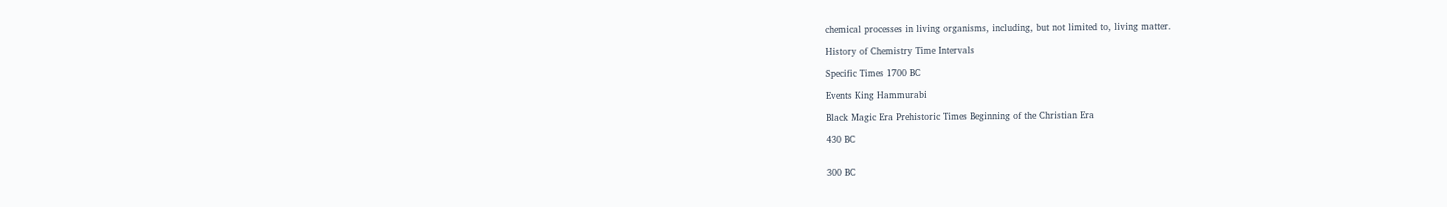chemical processes in living organisms, including, but not limited to, living matter.

History of Chemistry Time Intervals

Specific Times 1700 BC

Events King Hammurabi

Black Magic Era Prehistoric Times Beginning of the Christian Era

430 BC


300 BC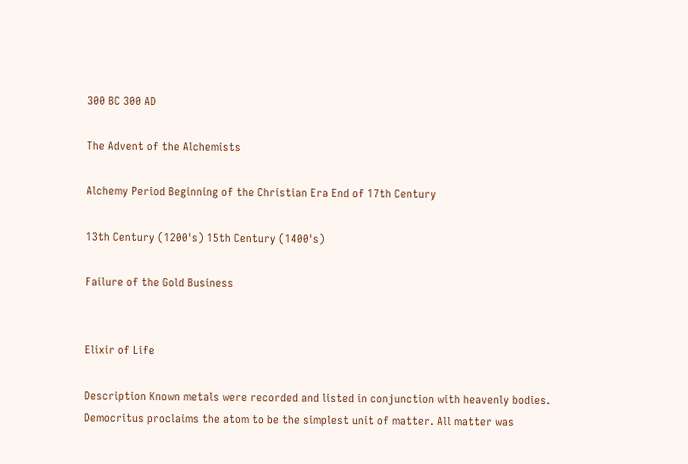300 BC 300 AD

The Advent of the Alchemists

Alchemy Period Beginning of the Christian Era End of 17th Century

13th Century (1200's) 15th Century (1400's)

Failure of the Gold Business


Elixir of Life

Description Known metals were recorded and listed in conjunction with heavenly bodies. Democritus proclaims the atom to be the simplest unit of matter. All matter was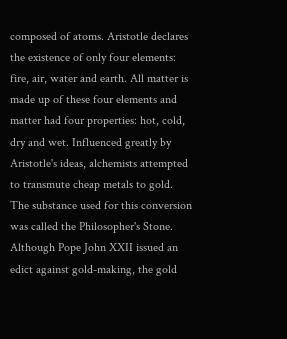composed of atoms. Aristotle declares the existence of only four elements: fire, air, water and earth. All matter is made up of these four elements and matter had four properties: hot, cold, dry and wet. Influenced greatly by Aristotle's ideas, alchemists attempted to transmute cheap metals to gold. The substance used for this conversion was called the Philosopher's Stone. Although Pope John XXII issued an edict against gold-making, the gold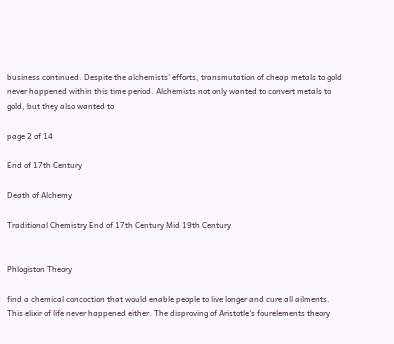business continued. Despite the alchemists' efforts, transmutation of cheap metals to gold never happened within this time period. Alchemists not only wanted to convert metals to gold, but they also wanted to

page 2 of 14

End of 17th Century

Death of Alchemy

Traditional Chemistry End of 17th Century Mid 19th Century


Phlogiston Theory

find a chemical concoction that would enable people to live longer and cure all ailments. This elixir of life never happened either. The disproving of Aristotle's fourelements theory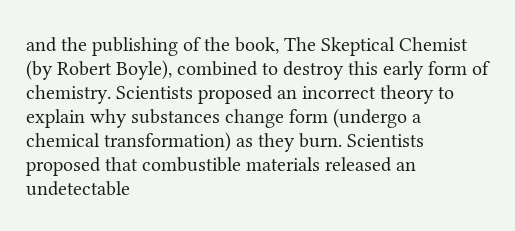and the publishing of the book, The Skeptical Chemist (by Robert Boyle), combined to destroy this early form of chemistry. Scientists proposed an incorrect theory to explain why substances change form (undergo a chemical transformation) as they burn. Scientists proposed that combustible materials released an undetectable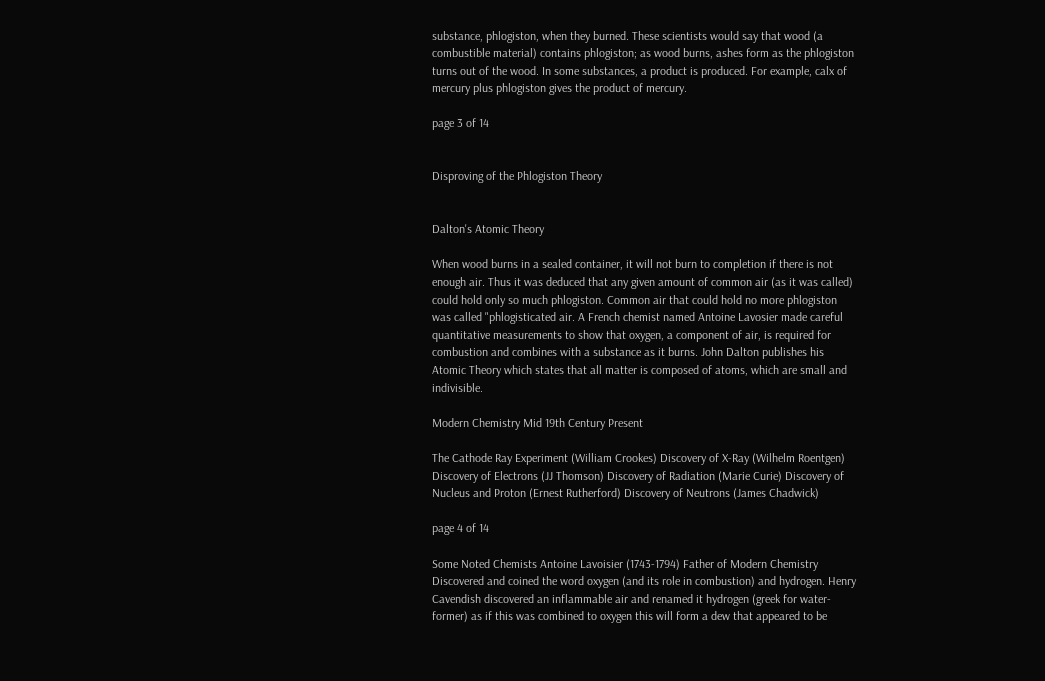substance, phlogiston, when they burned. These scientists would say that wood (a combustible material) contains phlogiston; as wood burns, ashes form as the phlogiston turns out of the wood. In some substances, a product is produced. For example, calx of mercury plus phlogiston gives the product of mercury.

page 3 of 14


Disproving of the Phlogiston Theory


Dalton's Atomic Theory

When wood burns in a sealed container, it will not burn to completion if there is not enough air. Thus it was deduced that any given amount of common air (as it was called) could hold only so much phlogiston. Common air that could hold no more phlogiston was called "phlogisticated air. A French chemist named Antoine Lavosier made careful quantitative measurements to show that oxygen, a component of air, is required for combustion and combines with a substance as it burns. John Dalton publishes his Atomic Theory which states that all matter is composed of atoms, which are small and indivisible.

Modern Chemistry Mid 19th Century Present

The Cathode Ray Experiment (William Crookes) Discovery of X-Ray (Wilhelm Roentgen) Discovery of Electrons (JJ Thomson) Discovery of Radiation (Marie Curie) Discovery of Nucleus and Proton (Ernest Rutherford) Discovery of Neutrons (James Chadwick)

page 4 of 14

Some Noted Chemists Antoine Lavoisier (1743-1794) Father of Modern Chemistry Discovered and coined the word oxygen (and its role in combustion) and hydrogen. Henry Cavendish discovered an inflammable air and renamed it hydrogen (greek for water-former) as if this was combined to oxygen this will form a dew that appeared to be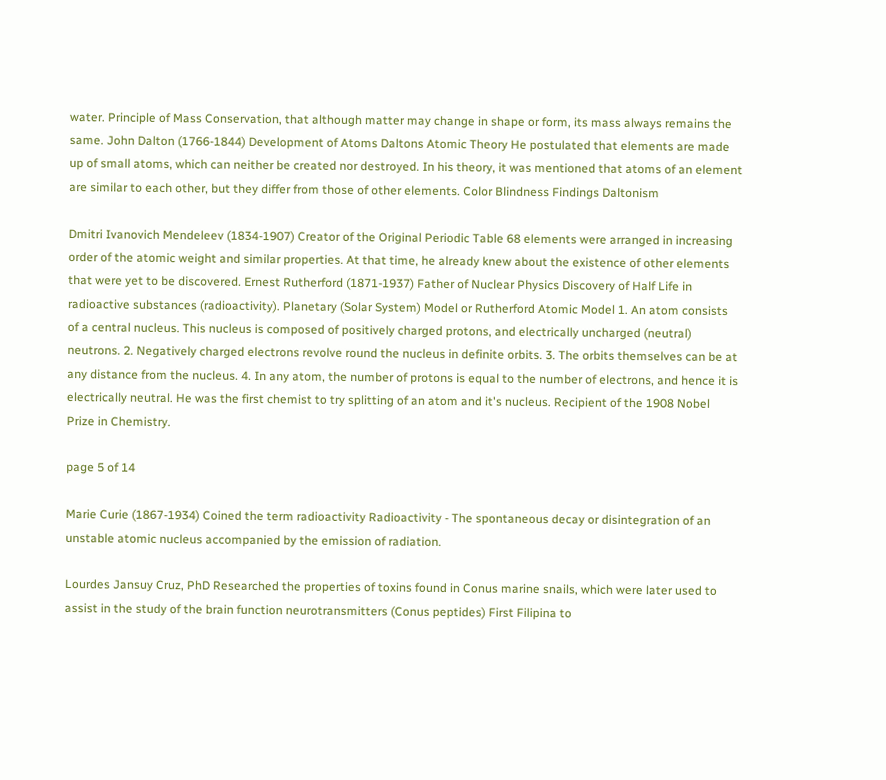water. Principle of Mass Conservation, that although matter may change in shape or form, its mass always remains the same. John Dalton (1766-1844) Development of Atoms Daltons Atomic Theory He postulated that elements are made up of small atoms, which can neither be created nor destroyed. In his theory, it was mentioned that atoms of an element are similar to each other, but they differ from those of other elements. Color Blindness Findings Daltonism

Dmitri Ivanovich Mendeleev (1834-1907) Creator of the Original Periodic Table 68 elements were arranged in increasing order of the atomic weight and similar properties. At that time, he already knew about the existence of other elements that were yet to be discovered. Ernest Rutherford (1871-1937) Father of Nuclear Physics Discovery of Half Life in radioactive substances (radioactivity). Planetary (Solar System) Model or Rutherford Atomic Model 1. An atom consists of a central nucleus. This nucleus is composed of positively charged protons, and electrically uncharged (neutral) neutrons. 2. Negatively charged electrons revolve round the nucleus in definite orbits. 3. The orbits themselves can be at any distance from the nucleus. 4. In any atom, the number of protons is equal to the number of electrons, and hence it is electrically neutral. He was the first chemist to try splitting of an atom and it's nucleus. Recipient of the 1908 Nobel Prize in Chemistry.

page 5 of 14

Marie Curie (1867-1934) Coined the term radioactivity Radioactivity - The spontaneous decay or disintegration of an unstable atomic nucleus accompanied by the emission of radiation.

Lourdes Jansuy Cruz, PhD Researched the properties of toxins found in Conus marine snails, which were later used to assist in the study of the brain function neurotransmitters (Conus peptides) First Filipina to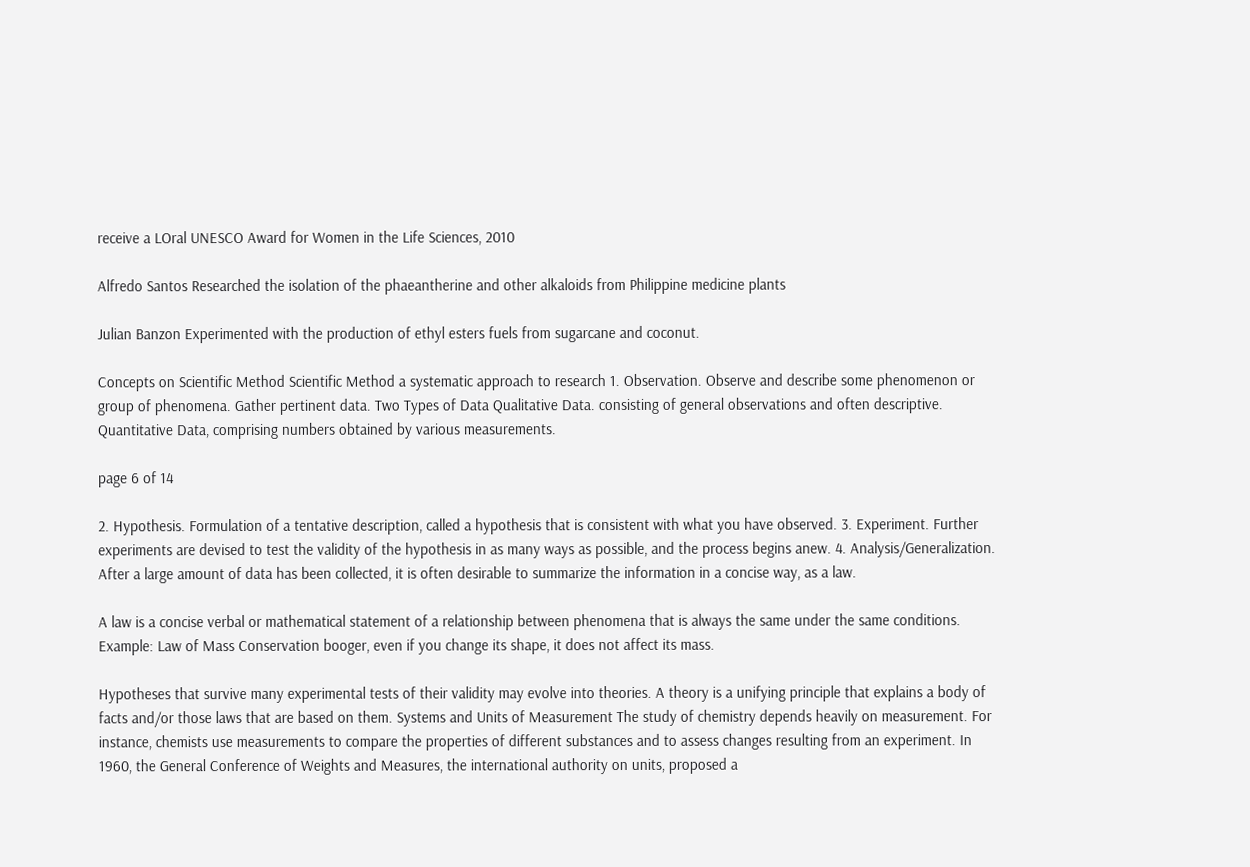receive a LOral UNESCO Award for Women in the Life Sciences, 2010

Alfredo Santos Researched the isolation of the phaeantherine and other alkaloids from Philippine medicine plants

Julian Banzon Experimented with the production of ethyl esters fuels from sugarcane and coconut.

Concepts on Scientific Method Scientific Method a systematic approach to research 1. Observation. Observe and describe some phenomenon or group of phenomena. Gather pertinent data. Two Types of Data Qualitative Data. consisting of general observations and often descriptive. Quantitative Data, comprising numbers obtained by various measurements.

page 6 of 14

2. Hypothesis. Formulation of a tentative description, called a hypothesis that is consistent with what you have observed. 3. Experiment. Further experiments are devised to test the validity of the hypothesis in as many ways as possible, and the process begins anew. 4. Analysis/Generalization. After a large amount of data has been collected, it is often desirable to summarize the information in a concise way, as a law.

A law is a concise verbal or mathematical statement of a relationship between phenomena that is always the same under the same conditions. Example: Law of Mass Conservation booger, even if you change its shape, it does not affect its mass.

Hypotheses that survive many experimental tests of their validity may evolve into theories. A theory is a unifying principle that explains a body of facts and/or those laws that are based on them. Systems and Units of Measurement The study of chemistry depends heavily on measurement. For instance, chemists use measurements to compare the properties of different substances and to assess changes resulting from an experiment. In 1960, the General Conference of Weights and Measures, the international authority on units, proposed a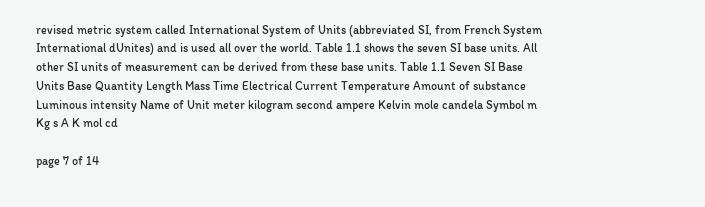revised metric system called International System of Units (abbreviated SI, from French System International dUnites) and is used all over the world. Table 1.1 shows the seven SI base units. All other SI units of measurement can be derived from these base units. Table 1.1 Seven SI Base Units Base Quantity Length Mass Time Electrical Current Temperature Amount of substance Luminous intensity Name of Unit meter kilogram second ampere Kelvin mole candela Symbol m Kg s A K mol cd

page 7 of 14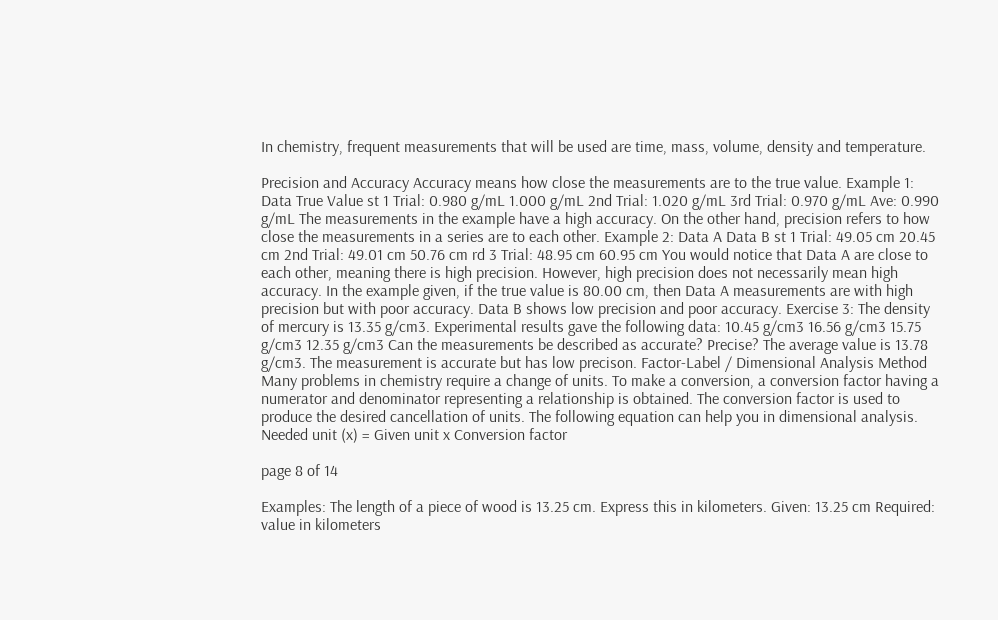In chemistry, frequent measurements that will be used are time, mass, volume, density and temperature.

Precision and Accuracy Accuracy means how close the measurements are to the true value. Example 1: Data True Value st 1 Trial: 0.980 g/mL 1.000 g/mL 2nd Trial: 1.020 g/mL 3rd Trial: 0.970 g/mL Ave: 0.990 g/mL The measurements in the example have a high accuracy. On the other hand, precision refers to how close the measurements in a series are to each other. Example 2: Data A Data B st 1 Trial: 49.05 cm 20.45 cm 2nd Trial: 49.01 cm 50.76 cm rd 3 Trial: 48.95 cm 60.95 cm You would notice that Data A are close to each other, meaning there is high precision. However, high precision does not necessarily mean high accuracy. In the example given, if the true value is 80.00 cm, then Data A measurements are with high precision but with poor accuracy. Data B shows low precision and poor accuracy. Exercise 3: The density of mercury is 13.35 g/cm3. Experimental results gave the following data: 10.45 g/cm3 16.56 g/cm3 15.75 g/cm3 12.35 g/cm3 Can the measurements be described as accurate? Precise? The average value is 13.78 g/cm3. The measurement is accurate but has low precison. Factor-Label / Dimensional Analysis Method Many problems in chemistry require a change of units. To make a conversion, a conversion factor having a numerator and denominator representing a relationship is obtained. The conversion factor is used to produce the desired cancellation of units. The following equation can help you in dimensional analysis. Needed unit (x) = Given unit x Conversion factor

page 8 of 14

Examples: The length of a piece of wood is 13.25 cm. Express this in kilometers. Given: 13.25 cm Required: value in kilometers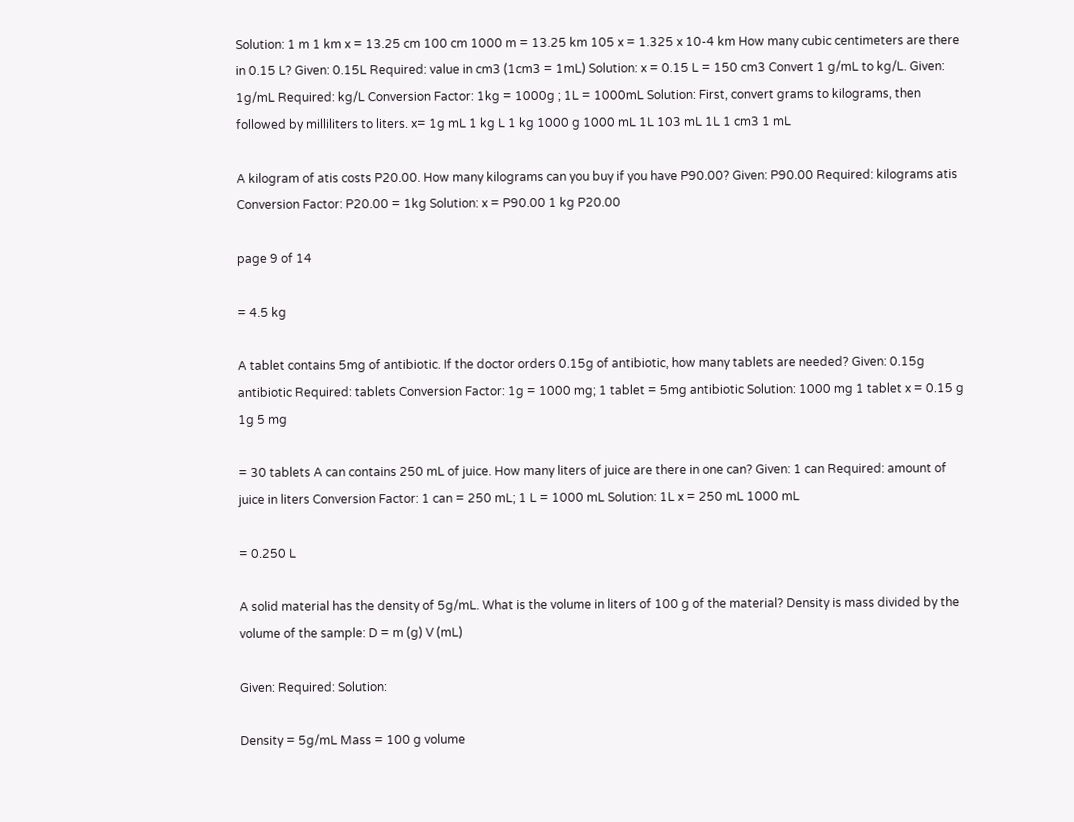Solution: 1 m 1 km x = 13.25 cm 100 cm 1000 m = 13.25 km 105 x = 1.325 x 10-4 km How many cubic centimeters are there in 0.15 L? Given: 0.15L Required: value in cm3 (1cm3 = 1mL) Solution: x = 0.15 L = 150 cm3 Convert 1 g/mL to kg/L. Given: 1g/mL Required: kg/L Conversion Factor: 1kg = 1000g ; 1L = 1000mL Solution: First, convert grams to kilograms, then followed by milliliters to liters. x= 1g mL 1 kg L 1 kg 1000 g 1000 mL 1L 103 mL 1L 1 cm3 1 mL

A kilogram of atis costs P20.00. How many kilograms can you buy if you have P90.00? Given: P90.00 Required: kilograms atis Conversion Factor: P20.00 = 1kg Solution: x = P90.00 1 kg P20.00

page 9 of 14

= 4.5 kg

A tablet contains 5mg of antibiotic. If the doctor orders 0.15g of antibiotic, how many tablets are needed? Given: 0.15g antibiotic Required: tablets Conversion Factor: 1g = 1000 mg; 1 tablet = 5mg antibiotic Solution: 1000 mg 1 tablet x = 0.15 g 1g 5 mg

= 30 tablets A can contains 250 mL of juice. How many liters of juice are there in one can? Given: 1 can Required: amount of juice in liters Conversion Factor: 1 can = 250 mL; 1 L = 1000 mL Solution: 1L x = 250 mL 1000 mL

= 0.250 L

A solid material has the density of 5g/mL. What is the volume in liters of 100 g of the material? Density is mass divided by the volume of the sample: D = m (g) V (mL)

Given: Required: Solution:

Density = 5g/mL Mass = 100 g volume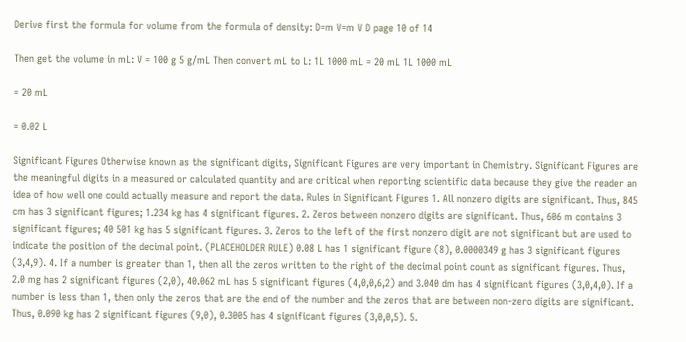Derive first the formula for volume from the formula of density: D=m V=m V D page 10 of 14

Then get the volume in mL: V = 100 g 5 g/mL Then convert mL to L: 1L 1000 mL = 20 mL 1L 1000 mL

= 20 mL

= 0.02 L

Significant Figures Otherwise known as the significant digits, Significant Figures are very important in Chemistry. Significant Figures are the meaningful digits in a measured or calculated quantity and are critical when reporting scientific data because they give the reader an idea of how well one could actually measure and report the data. Rules in Significant Figures 1. All nonzero digits are significant. Thus, 845 cm has 3 significant figures; 1.234 kg has 4 significant figures. 2. Zeros between nonzero digits are significant. Thus, 606 m contains 3 significant figures; 40 501 kg has 5 significant figures. 3. Zeros to the left of the first nonzero digit are not significant but are used to indicate the position of the decimal point. (PLACEHOLDER RULE) 0.08 L has 1 significant figure (8), 0.0000349 g has 3 significant figures (3,4,9). 4. If a number is greater than 1, then all the zeros written to the right of the decimal point count as significant figures. Thus, 2.0 mg has 2 significant figures (2,0), 40.062 mL has 5 significant figures (4,0,0,6,2) and 3.040 dm has 4 significant figures (3,0,4,0). If a number is less than 1, then only the zeros that are the end of the number and the zeros that are between non-zero digits are significant. Thus, 0.090 kg has 2 significant figures (9,0), 0.3005 has 4 significant figures (3,0,0,5). 5.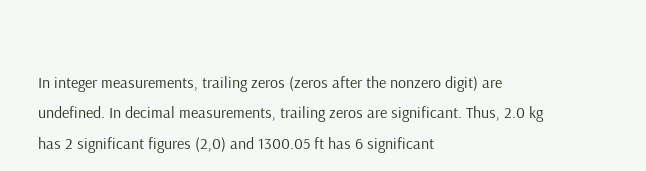In integer measurements, trailing zeros (zeros after the nonzero digit) are undefined. In decimal measurements, trailing zeros are significant. Thus, 2.0 kg has 2 significant figures (2,0) and 1300.05 ft has 6 significant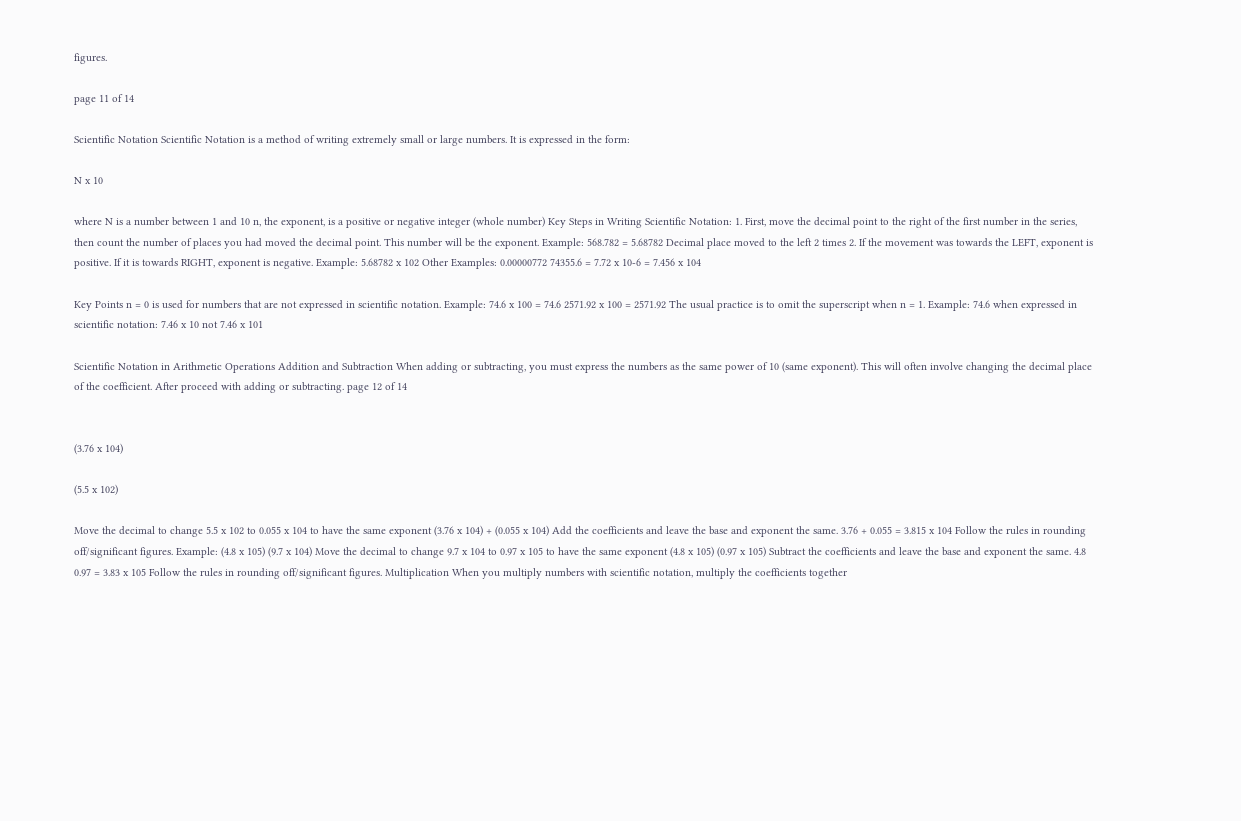figures.

page 11 of 14

Scientific Notation Scientific Notation is a method of writing extremely small or large numbers. It is expressed in the form:

N x 10

where N is a number between 1 and 10 n, the exponent, is a positive or negative integer (whole number) Key Steps in Writing Scientific Notation: 1. First, move the decimal point to the right of the first number in the series, then count the number of places you had moved the decimal point. This number will be the exponent. Example: 568.782 = 5.68782 Decimal place moved to the left 2 times 2. If the movement was towards the LEFT, exponent is positive. If it is towards RIGHT, exponent is negative. Example: 5.68782 x 102 Other Examples: 0.00000772 74355.6 = 7.72 x 10-6 = 7.456 x 104

Key Points n = 0 is used for numbers that are not expressed in scientific notation. Example: 74.6 x 100 = 74.6 2571.92 x 100 = 2571.92 The usual practice is to omit the superscript when n = 1. Example: 74.6 when expressed in scientific notation: 7.46 x 10 not 7.46 x 101

Scientific Notation in Arithmetic Operations Addition and Subtraction When adding or subtracting, you must express the numbers as the same power of 10 (same exponent). This will often involve changing the decimal place of the coefficient. After proceed with adding or subtracting. page 12 of 14


(3.76 x 104)

(5.5 x 102)

Move the decimal to change 5.5 x 102 to 0.055 x 104 to have the same exponent (3.76 x 104) + (0.055 x 104) Add the coefficients and leave the base and exponent the same. 3.76 + 0.055 = 3.815 x 104 Follow the rules in rounding off/significant figures. Example: (4.8 x 105) (9.7 x 104) Move the decimal to change 9.7 x 104 to 0.97 x 105 to have the same exponent (4.8 x 105) (0.97 x 105) Subtract the coefficients and leave the base and exponent the same. 4.8 0.97 = 3.83 x 105 Follow the rules in rounding off/significant figures. Multiplication When you multiply numbers with scientific notation, multiply the coefficients together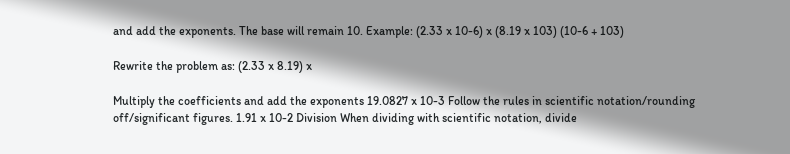and add the exponents. The base will remain 10. Example: (2.33 x 10-6) x (8.19 x 103) (10-6 + 103)

Rewrite the problem as: (2.33 x 8.19) x

Multiply the coefficients and add the exponents 19.0827 x 10-3 Follow the rules in scientific notation/rounding off/significant figures. 1.91 x 10-2 Division When dividing with scientific notation, divide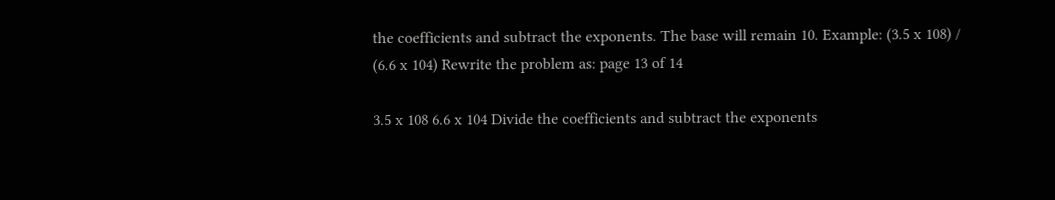the coefficients and subtract the exponents. The base will remain 10. Example: (3.5 x 108) / (6.6 x 104) Rewrite the problem as: page 13 of 14

3.5 x 108 6.6 x 104 Divide the coefficients and subtract the exponents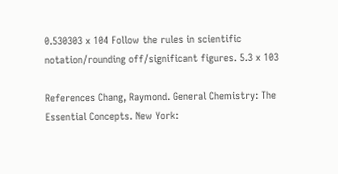0.530303 x 104 Follow the rules in scientific notation/rounding off/significant figures. 5.3 x 103

References Chang, Raymond. General Chemistry: The Essential Concepts. New York: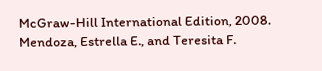McGraw-Hill International Edition, 2008. Mendoza, Estrella E., and Teresita F.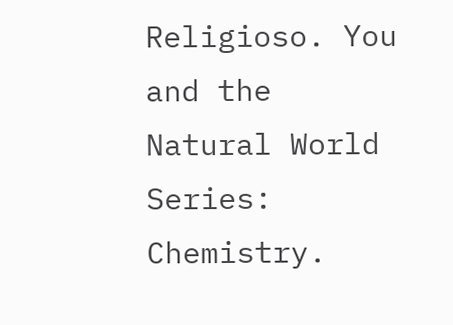Religioso. You and the Natural World Series: Chemistry.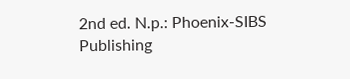2nd ed. N.p.: Phoenix-SIBS Publishing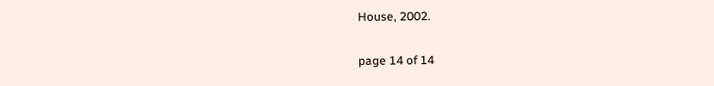House, 2002.

page 14 of 14